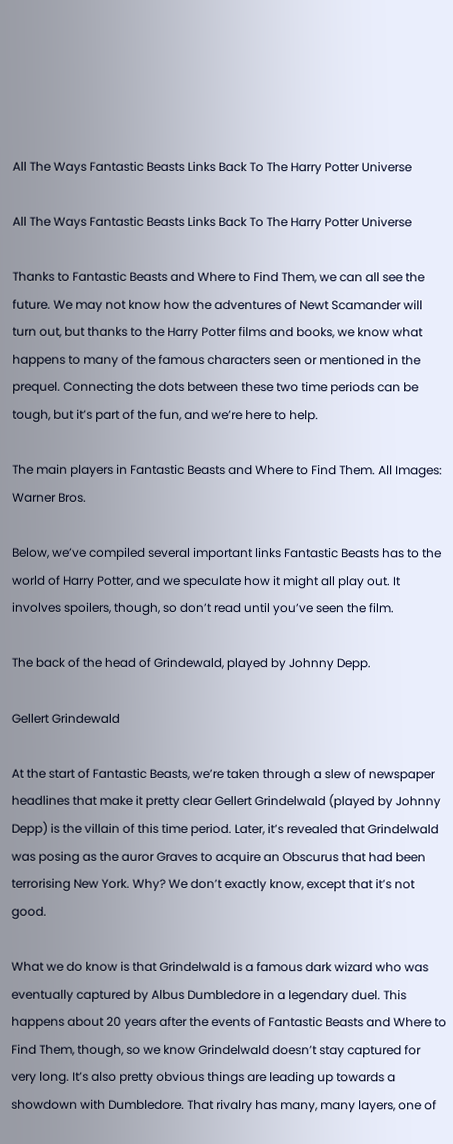All The Ways Fantastic Beasts Links Back To The Harry Potter Universe

All The Ways Fantastic Beasts Links Back To The Harry Potter Universe

Thanks to Fantastic Beasts and Where to Find Them, we can all see the future. We may not know how the adventures of Newt Scamander will turn out, but thanks to the Harry Potter films and books, we know what happens to many of the famous characters seen or mentioned in the prequel. Connecting the dots between these two time periods can be tough, but it’s part of the fun, and we’re here to help.

The main players in Fantastic Beasts and Where to Find Them. All Images: Warner Bros.

Below, we’ve compiled several important links Fantastic Beasts has to the world of Harry Potter, and we speculate how it might all play out. It involves spoilers, though, so don’t read until you’ve seen the film.

The back of the head of Grindewald, played by Johnny Depp.

Gellert Grindewald

At the start of Fantastic Beasts, we’re taken through a slew of newspaper headlines that make it pretty clear Gellert Grindelwald (played by Johnny Depp) is the villain of this time period. Later, it’s revealed that Grindelwald was posing as the auror Graves to acquire an Obscurus that had been terrorising New York. Why? We don’t exactly know, except that it’s not good.

What we do know is that Grindelwald is a famous dark wizard who was eventually captured by Albus Dumbledore in a legendary duel. This happens about 20 years after the events of Fantastic Beasts and Where to Find Them, though, so we know Grindelwald doesn’t stay captured for very long. It’s also pretty obvious things are leading up towards a showdown with Dumbledore. That rivalry has many, many layers, one of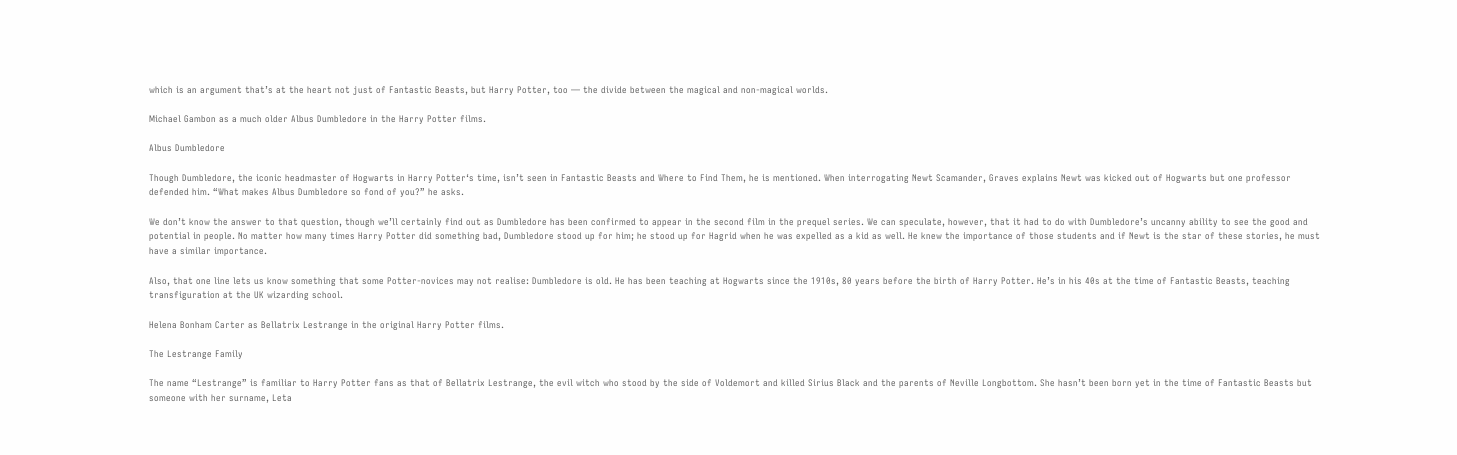which is an argument that’s at the heart not just of Fantastic Beasts, but Harry Potter, too — the divide between the magical and non-magical worlds.

Michael Gambon as a much older Albus Dumbledore in the Harry Potter films.

Albus Dumbledore

Though Dumbledore, the iconic headmaster of Hogwarts in Harry Potter‘s time, isn’t seen in Fantastic Beasts and Where to Find Them, he is mentioned. When interrogating Newt Scamander, Graves explains Newt was kicked out of Hogwarts but one professor defended him. “What makes Albus Dumbledore so fond of you?” he asks.

We don’t know the answer to that question, though we’ll certainly find out as Dumbledore has been confirmed to appear in the second film in the prequel series. We can speculate, however, that it had to do with Dumbledore’s uncanny ability to see the good and potential in people. No matter how many times Harry Potter did something bad, Dumbledore stood up for him; he stood up for Hagrid when he was expelled as a kid as well. He knew the importance of those students and if Newt is the star of these stories, he must have a similar importance.

Also, that one line lets us know something that some Potter-novices may not realise: Dumbledore is old. He has been teaching at Hogwarts since the 1910s, 80 years before the birth of Harry Potter. He’s in his 40s at the time of Fantastic Beasts, teaching transfiguration at the UK wizarding school.

Helena Bonham Carter as Bellatrix Lestrange in the original Harry Potter films.

The Lestrange Family

The name “Lestrange” is familiar to Harry Potter fans as that of Bellatrix Lestrange, the evil witch who stood by the side of Voldemort and killed Sirius Black and the parents of Neville Longbottom. She hasn’t been born yet in the time of Fantastic Beasts but someone with her surname, Leta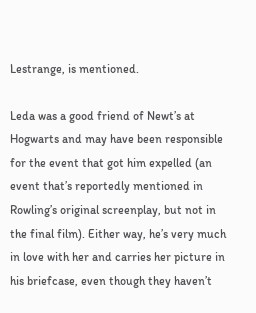Lestrange, is mentioned.

Leda was a good friend of Newt’s at Hogwarts and may have been responsible for the event that got him expelled (an event that’s reportedly mentioned in Rowling’s original screenplay, but not in the final film). Either way, he’s very much in love with her and carries her picture in his briefcase, even though they haven’t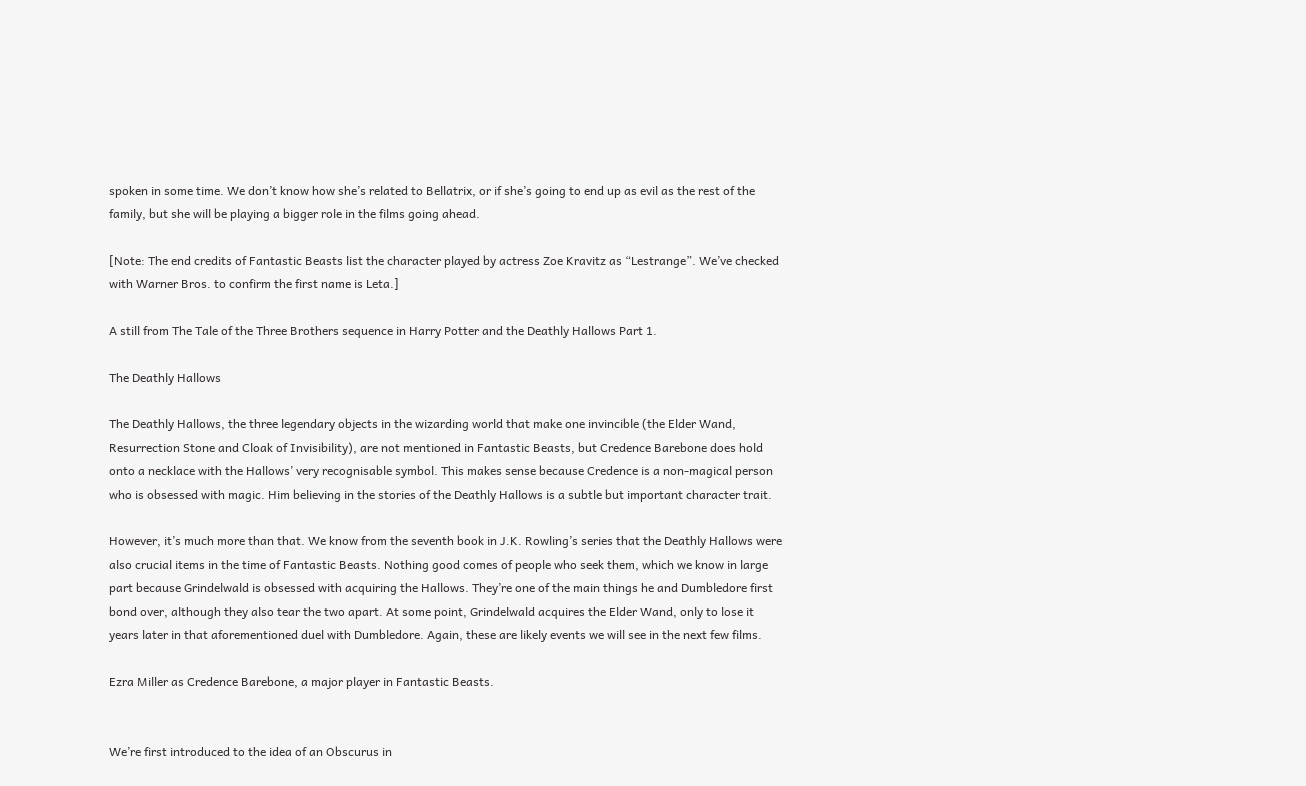spoken in some time. We don’t know how she’s related to Bellatrix, or if she’s going to end up as evil as the rest of the family, but she will be playing a bigger role in the films going ahead.

[Note: The end credits of Fantastic Beasts list the character played by actress Zoe Kravitz as “Lestrange”. We’ve checked with Warner Bros. to confirm the first name is Leta.]

A still from The Tale of the Three Brothers sequence in Harry Potter and the Deathly Hallows Part 1.

The Deathly Hallows

The Deathly Hallows, the three legendary objects in the wizarding world that make one invincible (the Elder Wand, Resurrection Stone and Cloak of Invisibility), are not mentioned in Fantastic Beasts, but Credence Barebone does hold onto a necklace with the Hallows’ very recognisable symbol. This makes sense because Credence is a non-magical person who is obsessed with magic. Him believing in the stories of the Deathly Hallows is a subtle but important character trait.

However, it’s much more than that. We know from the seventh book in J.K. Rowling’s series that the Deathly Hallows were also crucial items in the time of Fantastic Beasts. Nothing good comes of people who seek them, which we know in large part because Grindelwald is obsessed with acquiring the Hallows. They’re one of the main things he and Dumbledore first bond over, although they also tear the two apart. At some point, Grindelwald acquires the Elder Wand, only to lose it years later in that aforementioned duel with Dumbledore. Again, these are likely events we will see in the next few films.

Ezra Miller as Credence Barebone, a major player in Fantastic Beasts.


We’re first introduced to the idea of an Obscurus in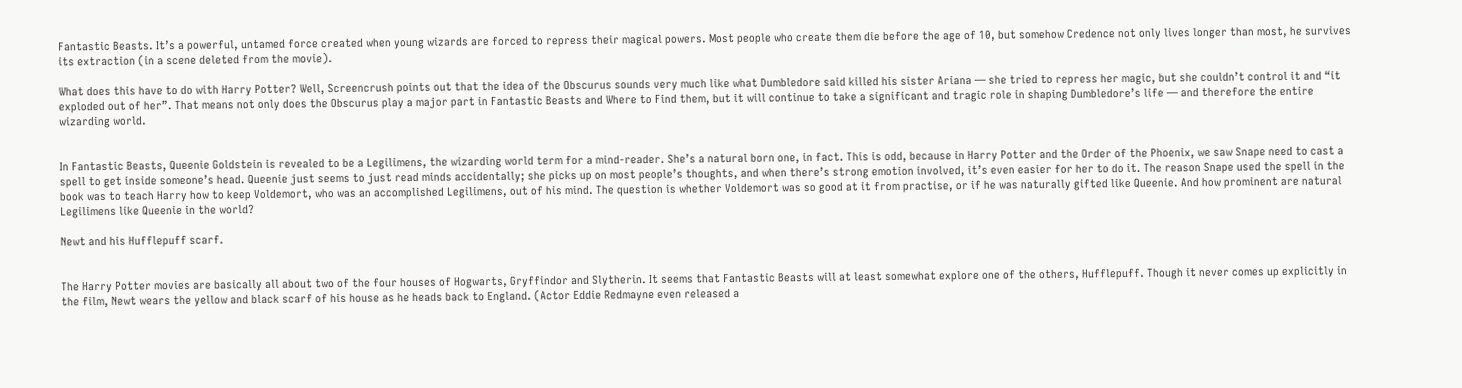Fantastic Beasts. It’s a powerful, untamed force created when young wizards are forced to repress their magical powers. Most people who create them die before the age of 10, but somehow Credence not only lives longer than most, he survives its extraction (in a scene deleted from the movie).

What does this have to do with Harry Potter? Well, Screencrush points out that the idea of the Obscurus sounds very much like what Dumbledore said killed his sister Ariana — she tried to repress her magic, but she couldn’t control it and “it exploded out of her”. That means not only does the Obscurus play a major part in Fantastic Beasts and Where to Find them, but it will continue to take a significant and tragic role in shaping Dumbledore’s life — and therefore the entire wizarding world.


In Fantastic Beasts, Queenie Goldstein is revealed to be a Legilimens, the wizarding world term for a mind-reader. She’s a natural born one, in fact. This is odd, because in Harry Potter and the Order of the Phoenix, we saw Snape need to cast a spell to get inside someone’s head. Queenie just seems to just read minds accidentally; she picks up on most people’s thoughts, and when there’s strong emotion involved, it’s even easier for her to do it. The reason Snape used the spell in the book was to teach Harry how to keep Voldemort, who was an accomplished Legilimens, out of his mind. The question is whether Voldemort was so good at it from practise, or if he was naturally gifted like Queenie. And how prominent are natural Legilimens like Queenie in the world?

Newt and his Hufflepuff scarf.


The Harry Potter movies are basically all about two of the four houses of Hogwarts, Gryffindor and Slytherin. It seems that Fantastic Beasts will at least somewhat explore one of the others, Hufflepuff. Though it never comes up explicitly in the film, Newt wears the yellow and black scarf of his house as he heads back to England. (Actor Eddie Redmayne even released a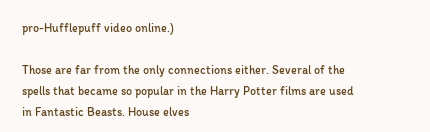pro-Hufflepuff video online.)

Those are far from the only connections either. Several of the spells that became so popular in the Harry Potter films are used in Fantastic Beasts. House elves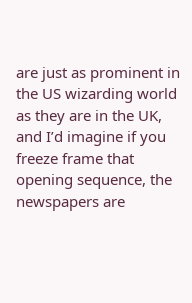are just as prominent in the US wizarding world as they are in the UK, and I’d imagine if you freeze frame that opening sequence, the newspapers are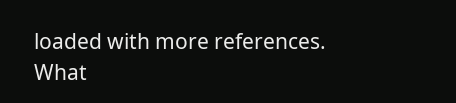loaded with more references. What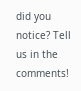did you notice? Tell us in the comments!